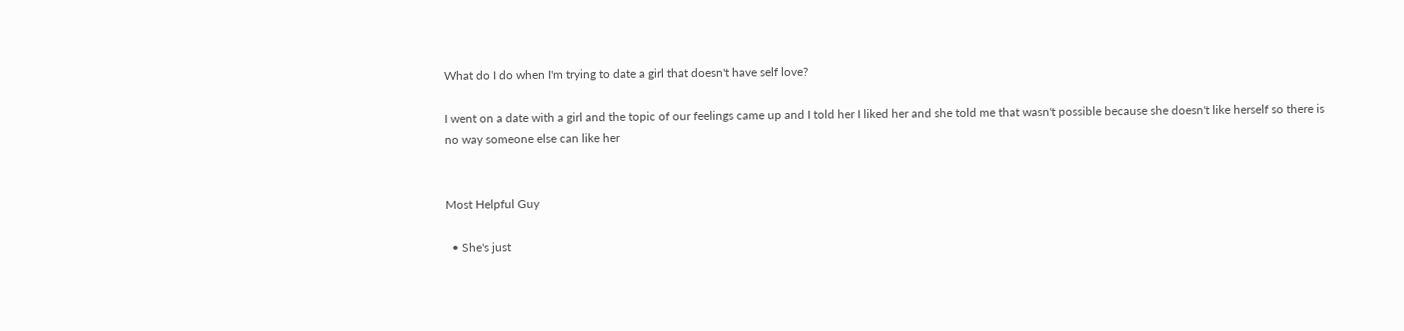What do I do when I'm trying to date a girl that doesn't have self love?

I went on a date with a girl and the topic of our feelings came up and I told her I liked her and she told me that wasn't possible because she doesn't like herself so there is no way someone else can like her


Most Helpful Guy

  • She's just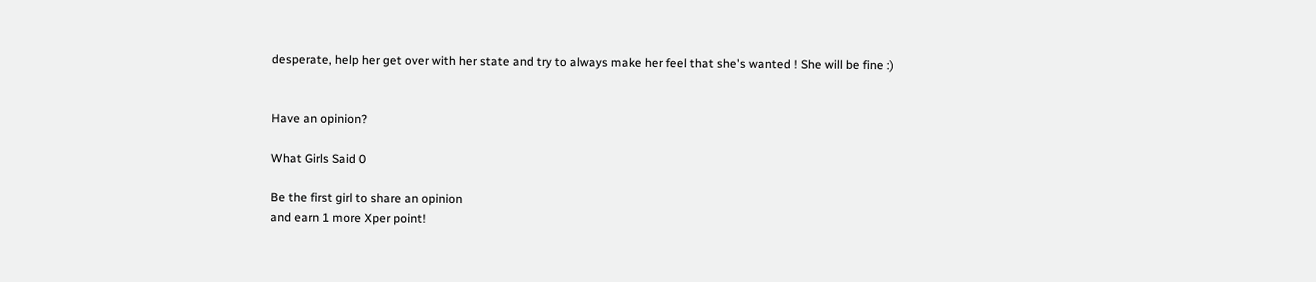desperate, help her get over with her state and try to always make her feel that she's wanted ! She will be fine :)


Have an opinion?

What Girls Said 0

Be the first girl to share an opinion
and earn 1 more Xper point!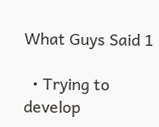What Guys Said 1

  • Trying to develop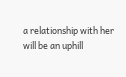a relationship with her will be an uphill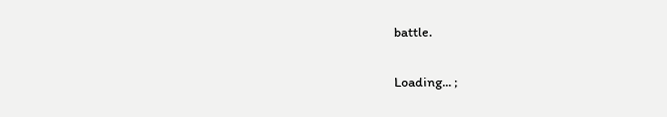battle.

Loading... ;